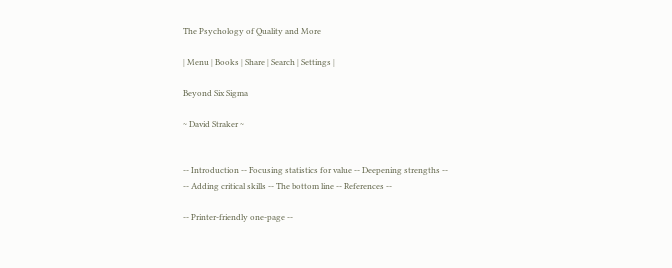The Psychology of Quality and More

| Menu | Books | Share | Search | Settings |

Beyond Six Sigma

~ David Straker ~


-- Introduction -- Focusing statistics for value -- Deepening strengths --
-- Adding critical skills -- The bottom line -- References --

-- Printer-friendly one-page --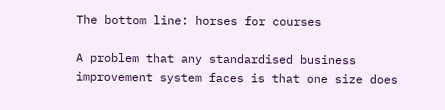The bottom line: horses for courses

A problem that any standardised business improvement system faces is that one size does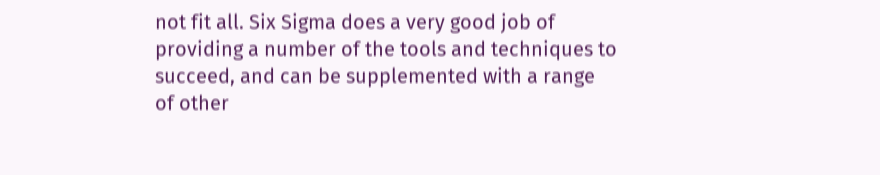not fit all. Six Sigma does a very good job of providing a number of the tools and techniques to succeed, and can be supplemented with a range of other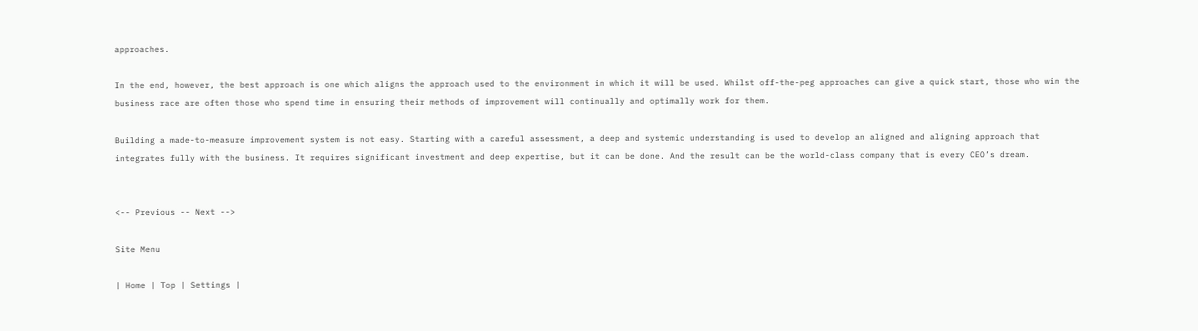approaches.

In the end, however, the best approach is one which aligns the approach used to the environment in which it will be used. Whilst off-the-peg approaches can give a quick start, those who win the business race are often those who spend time in ensuring their methods of improvement will continually and optimally work for them.

Building a made-to-measure improvement system is not easy. Starting with a careful assessment, a deep and systemic understanding is used to develop an aligned and aligning approach that integrates fully with the business. It requires significant investment and deep expertise, but it can be done. And the result can be the world-class company that is every CEO’s dream.


<-- Previous -- Next -->

Site Menu

| Home | Top | Settings |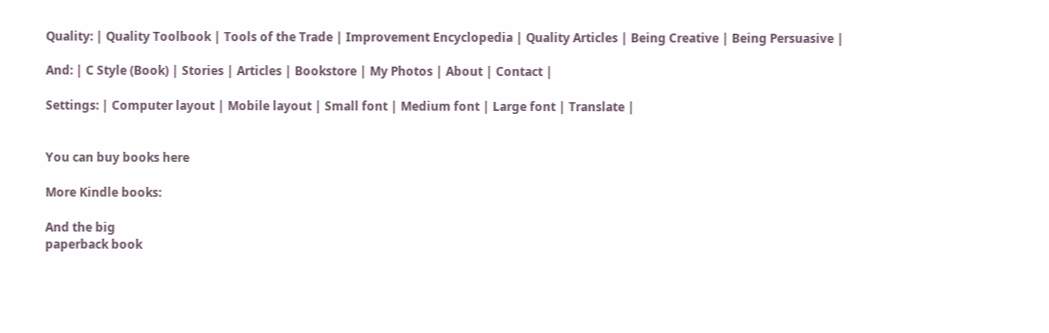Quality: | Quality Toolbook | Tools of the Trade | Improvement Encyclopedia | Quality Articles | Being Creative | Being Persuasive |

And: | C Style (Book) | Stories | Articles | Bookstore | My Photos | About | Contact |

Settings: | Computer layout | Mobile layout | Small font | Medium font | Large font | Translate |


You can buy books here

More Kindle books:

And the big
paperback book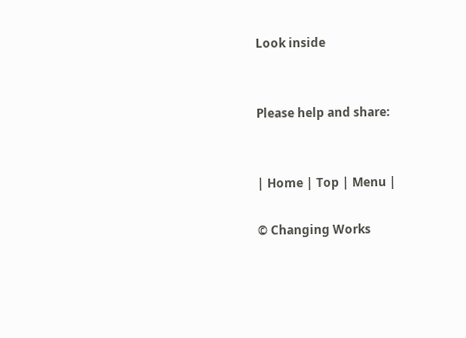Look inside


Please help and share:


| Home | Top | Menu |

© Changing Works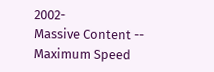2002-
Massive Content -- Maximum Speed